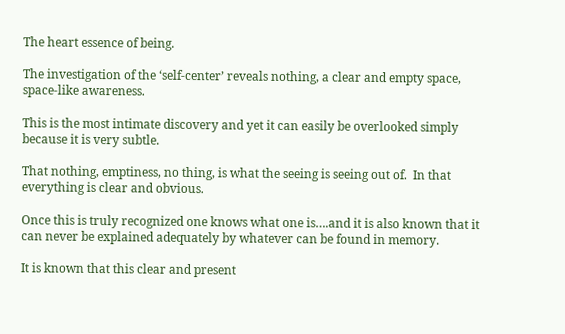The heart essence of being.

The investigation of the ‘self-center’ reveals nothing, a clear and empty space, space-like awareness.

This is the most intimate discovery and yet it can easily be overlooked simply because it is very subtle.

That nothing, emptiness, no thing, is what the seeing is seeing out of.  In that everything is clear and obvious.

Once this is truly recognized one knows what one is….and it is also known that it can never be explained adequately by whatever can be found in memory.

It is known that this clear and present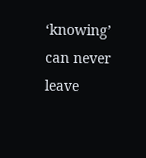‘knowing’ can never leave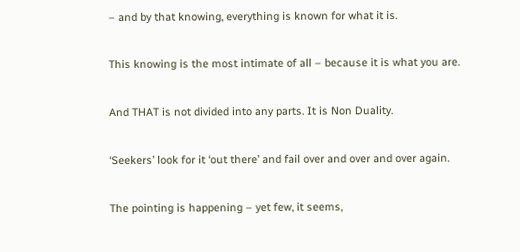– and by that knowing, everything is known for what it is.

This knowing is the most intimate of all – because it is what you are.

And THAT is not divided into any parts. It is Non Duality.

‘Seekers’ look for it ‘out there’ and fail over and over and over again.

The pointing is happening – yet few, it seems,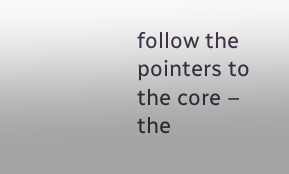follow the pointers to the core – the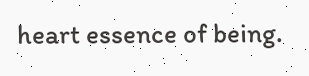heart essence of being.